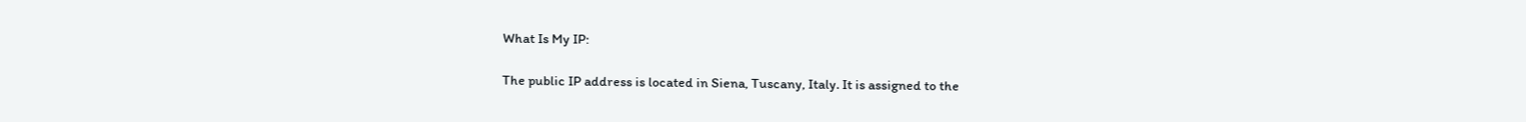What Is My IP:

The public IP address is located in Siena, Tuscany, Italy. It is assigned to the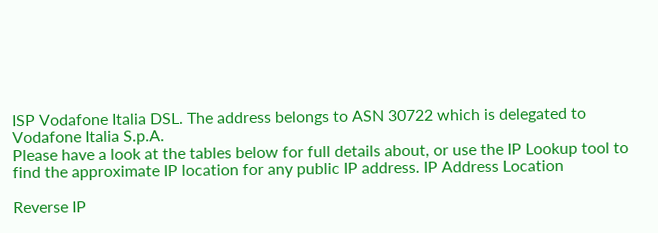ISP Vodafone Italia DSL. The address belongs to ASN 30722 which is delegated to Vodafone Italia S.p.A.
Please have a look at the tables below for full details about, or use the IP Lookup tool to find the approximate IP location for any public IP address. IP Address Location

Reverse IP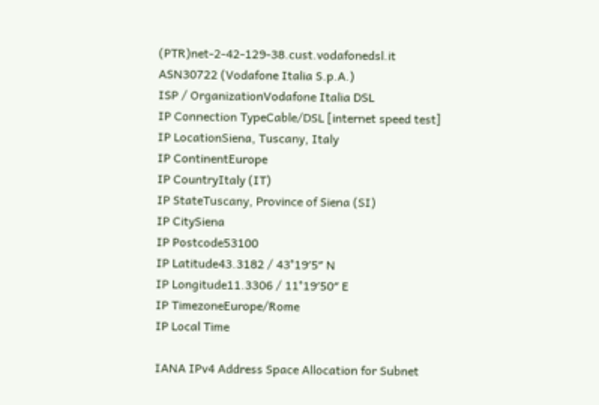(PTR)net-2-42-129-38.cust.vodafonedsl.it
ASN30722 (Vodafone Italia S.p.A.)
ISP / OrganizationVodafone Italia DSL
IP Connection TypeCable/DSL [internet speed test]
IP LocationSiena, Tuscany, Italy
IP ContinentEurope
IP CountryItaly (IT)
IP StateTuscany, Province of Siena (SI)
IP CitySiena
IP Postcode53100
IP Latitude43.3182 / 43°19′5″ N
IP Longitude11.3306 / 11°19′50″ E
IP TimezoneEurope/Rome
IP Local Time

IANA IPv4 Address Space Allocation for Subnet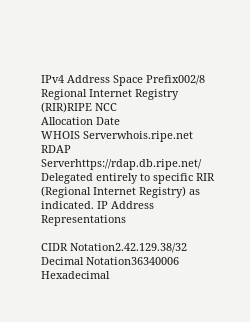IPv4 Address Space Prefix002/8
Regional Internet Registry (RIR)RIPE NCC
Allocation Date
WHOIS Serverwhois.ripe.net
RDAP Serverhttps://rdap.db.ripe.net/
Delegated entirely to specific RIR (Regional Internet Registry) as indicated. IP Address Representations

CIDR Notation2.42.129.38/32
Decimal Notation36340006
Hexadecimal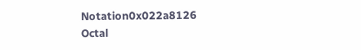Notation0x022a8126
Octal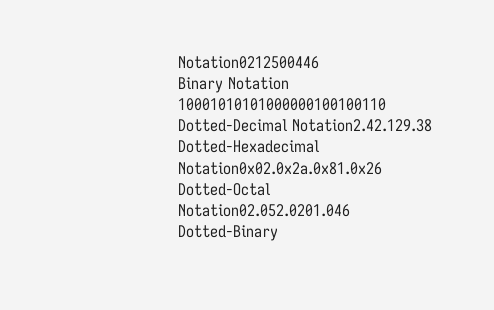Notation0212500446
Binary Notation 10001010101000000100100110
Dotted-Decimal Notation2.42.129.38
Dotted-Hexadecimal Notation0x02.0x2a.0x81.0x26
Dotted-Octal Notation02.052.0201.046
Dotted-Binary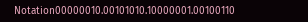Notation00000010.00101010.10000001.00100110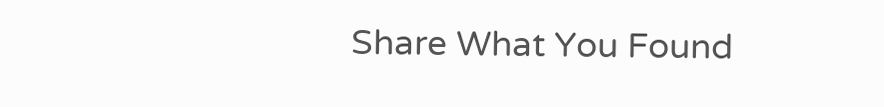Share What You Found